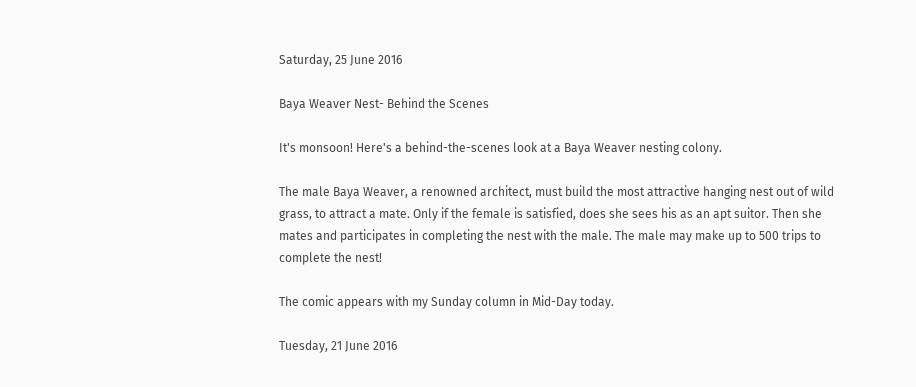Saturday, 25 June 2016

Baya Weaver Nest- Behind the Scenes

It's monsoon! Here's a behind-the-scenes look at a Baya Weaver nesting colony.

The male Baya Weaver, a renowned architect, must build the most attractive hanging nest out of wild grass, to attract a mate. Only if the female is satisfied, does she sees his as an apt suitor. Then she mates and participates in completing the nest with the male. The male may make up to 500 trips to complete the nest!

The comic appears with my Sunday column in Mid-Day today.

Tuesday, 21 June 2016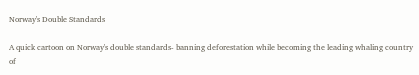Norway's Double Standards

A quick cartoon on Norway's double standards- banning deforestation while becoming the leading whaling country of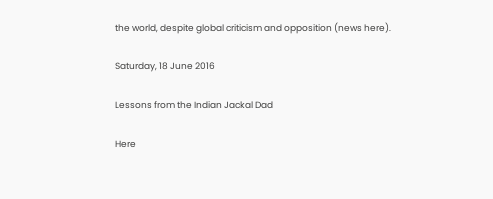the world, despite global criticism and opposition (news here).

Saturday, 18 June 2016

Lessons from the Indian Jackal Dad

Here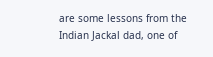are some lessons from the Indian Jackal dad, one of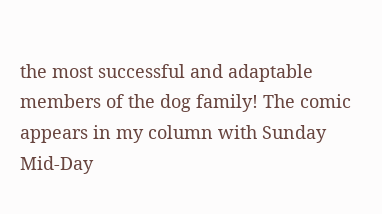the most successful and adaptable members of the dog family! The comic appears in my column with Sunday Mid-Day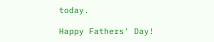today.

Happy Fathers' Day!